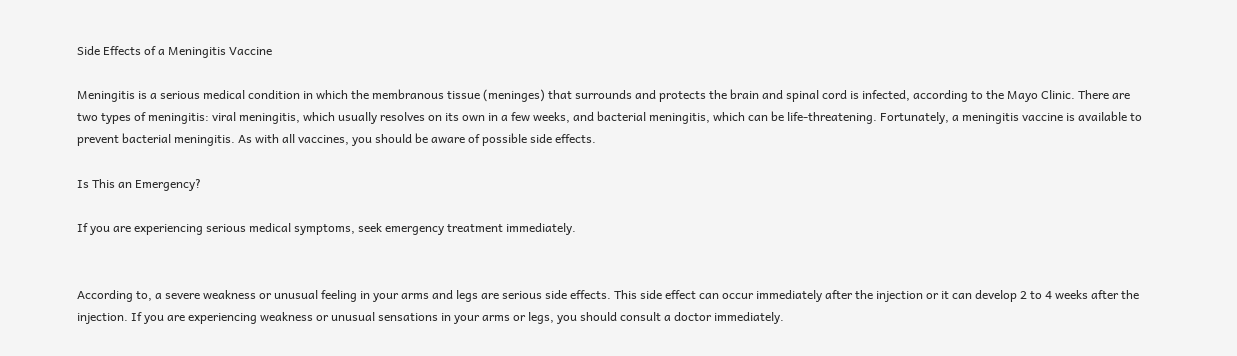Side Effects of a Meningitis Vaccine

Meningitis is a serious medical condition in which the membranous tissue (meninges) that surrounds and protects the brain and spinal cord is infected, according to the Mayo Clinic. There are two types of meningitis: viral meningitis, which usually resolves on its own in a few weeks, and bacterial meningitis, which can be life-threatening. Fortunately, a meningitis vaccine is available to prevent bacterial meningitis. As with all vaccines, you should be aware of possible side effects.

Is This an Emergency?

If you are experiencing serious medical symptoms, seek emergency treatment immediately.


According to, a severe weakness or unusual feeling in your arms and legs are serious side effects. This side effect can occur immediately after the injection or it can develop 2 to 4 weeks after the injection. If you are experiencing weakness or unusual sensations in your arms or legs, you should consult a doctor immediately.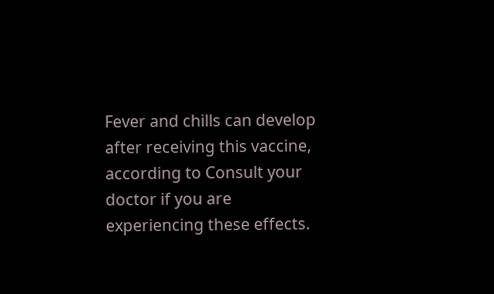Fever and chills can develop after receiving this vaccine, according to Consult your doctor if you are experiencing these effects.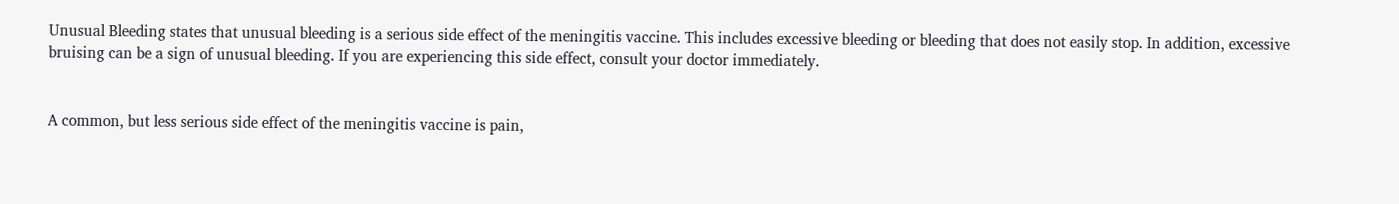Unusual Bleeding states that unusual bleeding is a serious side effect of the meningitis vaccine. This includes excessive bleeding or bleeding that does not easily stop. In addition, excessive bruising can be a sign of unusual bleeding. If you are experiencing this side effect, consult your doctor immediately.


A common, but less serious side effect of the meningitis vaccine is pain,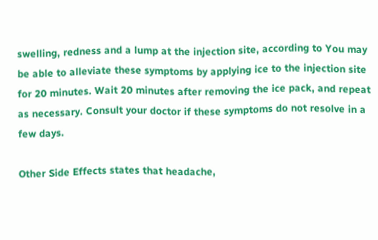swelling, redness and a lump at the injection site, according to You may be able to alleviate these symptoms by applying ice to the injection site for 20 minutes. Wait 20 minutes after removing the ice pack, and repeat as necessary. Consult your doctor if these symptoms do not resolve in a few days.

Other Side Effects states that headache,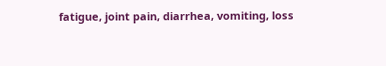fatigue, joint pain, diarrhea, vomiting, loss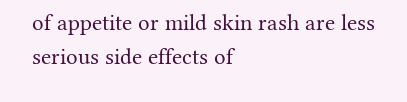of appetite or mild skin rash are less serious side effects of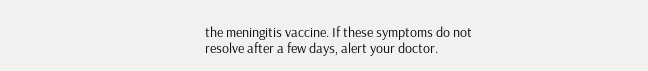the meningitis vaccine. If these symptoms do not resolve after a few days, alert your doctor.